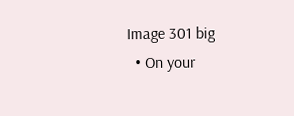Image 301 big
  • On your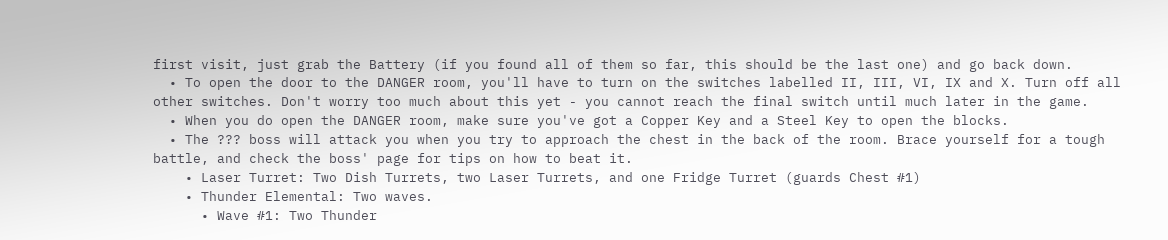first visit, just grab the Battery (if you found all of them so far, this should be the last one) and go back down.
  • To open the door to the DANGER room, you'll have to turn on the switches labelled II, III, VI, IX and X. Turn off all other switches. Don't worry too much about this yet - you cannot reach the final switch until much later in the game.
  • When you do open the DANGER room, make sure you've got a Copper Key and a Steel Key to open the blocks.
  • The ??? boss will attack you when you try to approach the chest in the back of the room. Brace yourself for a tough battle, and check the boss' page for tips on how to beat it.
    • Laser Turret: Two Dish Turrets, two Laser Turrets, and one Fridge Turret (guards Chest #1)
    • Thunder Elemental: Two waves.
      • Wave #1: Two Thunder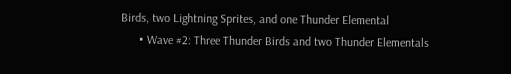Birds, two Lightning Sprites, and one Thunder Elemental
      • Wave #2: Three Thunder Birds and two Thunder Elementals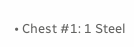• Chest #1: 1 Steel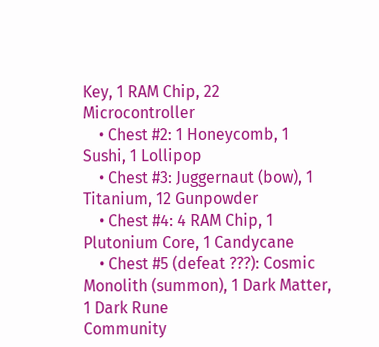Key, 1 RAM Chip, 22 Microcontroller
    • Chest #2: 1 Honeycomb, 1 Sushi, 1 Lollipop
    • Chest #3: Juggernaut (bow), 1 Titanium, 12 Gunpowder
    • Chest #4: 4 RAM Chip, 1 Plutonium Core, 1 Candycane
    • Chest #5 (defeat ???): Cosmic Monolith (summon), 1 Dark Matter, 1 Dark Rune
Community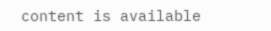content is available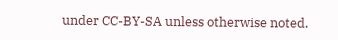under CC-BY-SA unless otherwise noted.